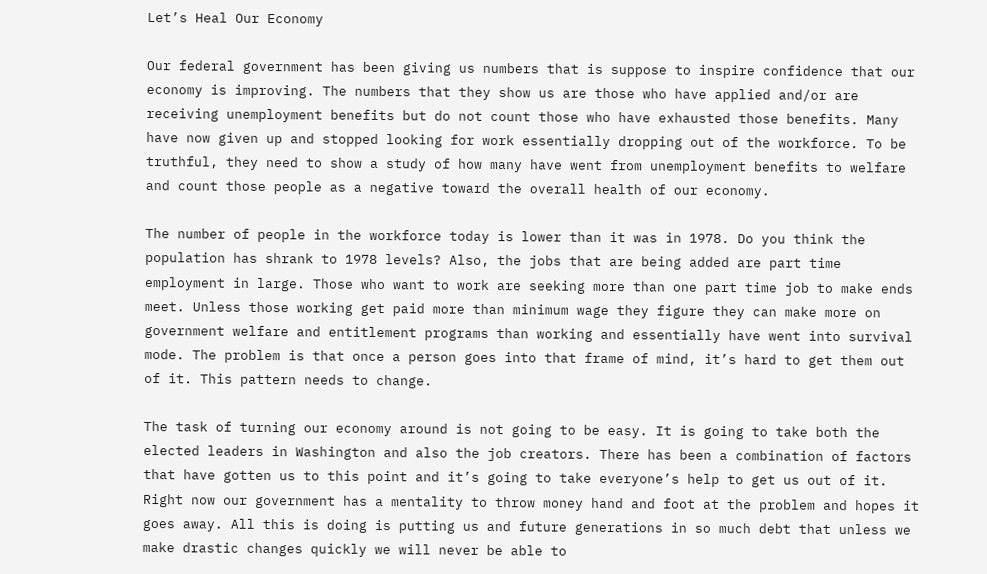Let’s Heal Our Economy

Our federal government has been giving us numbers that is suppose to inspire confidence that our economy is improving. The numbers that they show us are those who have applied and/or are receiving unemployment benefits but do not count those who have exhausted those benefits. Many have now given up and stopped looking for work essentially dropping out of the workforce. To be truthful, they need to show a study of how many have went from unemployment benefits to welfare and count those people as a negative toward the overall health of our economy.

The number of people in the workforce today is lower than it was in 1978. Do you think the population has shrank to 1978 levels? Also, the jobs that are being added are part time employment in large. Those who want to work are seeking more than one part time job to make ends meet. Unless those working get paid more than minimum wage they figure they can make more on government welfare and entitlement programs than working and essentially have went into survival mode. The problem is that once a person goes into that frame of mind, it’s hard to get them out of it. This pattern needs to change.

The task of turning our economy around is not going to be easy. It is going to take both the elected leaders in Washington and also the job creators. There has been a combination of factors that have gotten us to this point and it’s going to take everyone’s help to get us out of it. Right now our government has a mentality to throw money hand and foot at the problem and hopes it goes away. All this is doing is putting us and future generations in so much debt that unless we make drastic changes quickly we will never be able to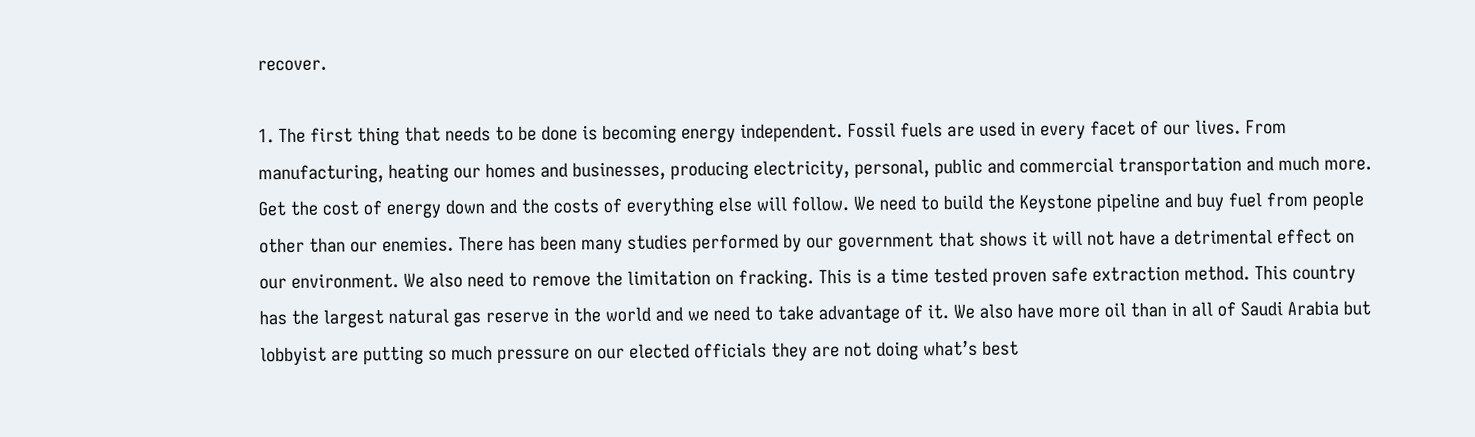recover.

1. The first thing that needs to be done is becoming energy independent. Fossil fuels are used in every facet of our lives. From manufacturing, heating our homes and businesses, producing electricity, personal, public and commercial transportation and much more. Get the cost of energy down and the costs of everything else will follow. We need to build the Keystone pipeline and buy fuel from people other than our enemies. There has been many studies performed by our government that shows it will not have a detrimental effect on our environment. We also need to remove the limitation on fracking. This is a time tested proven safe extraction method. This country has the largest natural gas reserve in the world and we need to take advantage of it. We also have more oil than in all of Saudi Arabia but lobbyist are putting so much pressure on our elected officials they are not doing what’s best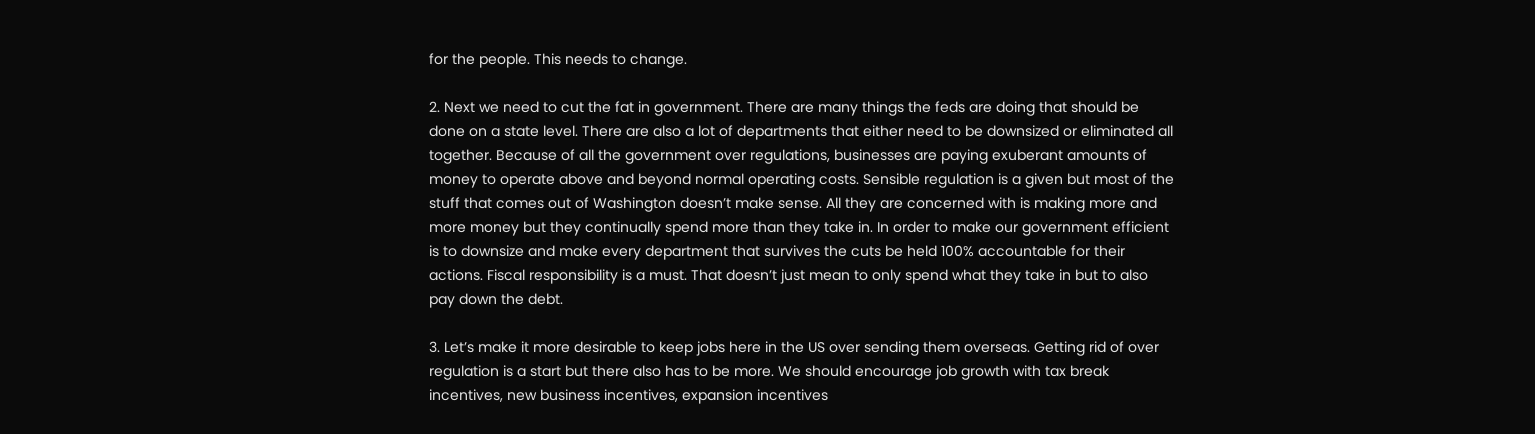for the people. This needs to change.

2. Next we need to cut the fat in government. There are many things the feds are doing that should be done on a state level. There are also a lot of departments that either need to be downsized or eliminated all together. Because of all the government over regulations, businesses are paying exuberant amounts of money to operate above and beyond normal operating costs. Sensible regulation is a given but most of the stuff that comes out of Washington doesn’t make sense. All they are concerned with is making more and more money but they continually spend more than they take in. In order to make our government efficient is to downsize and make every department that survives the cuts be held 100% accountable for their actions. Fiscal responsibility is a must. That doesn’t just mean to only spend what they take in but to also pay down the debt.

3. Let’s make it more desirable to keep jobs here in the US over sending them overseas. Getting rid of over regulation is a start but there also has to be more. We should encourage job growth with tax break incentives, new business incentives, expansion incentives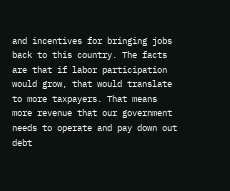and incentives for bringing jobs back to this country. The facts are that if labor participation would grow, that would translate to more taxpayers. That means more revenue that our government needs to operate and pay down out debt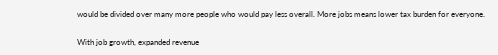would be divided over many more people who would pay less overall. More jobs means lower tax burden for everyone.

With job growth, expanded revenue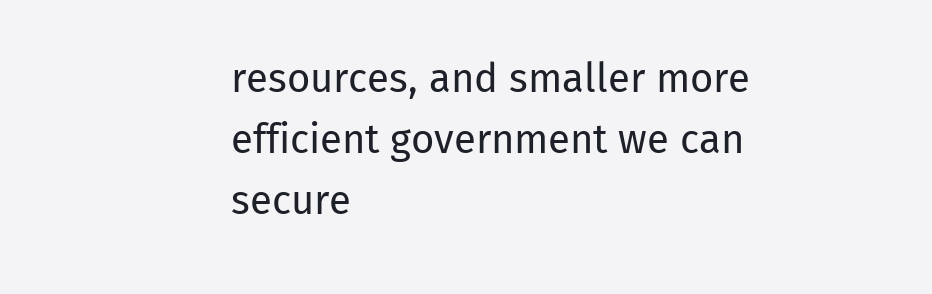resources, and smaller more efficient government we can secure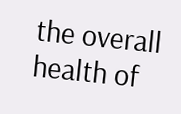the overall health of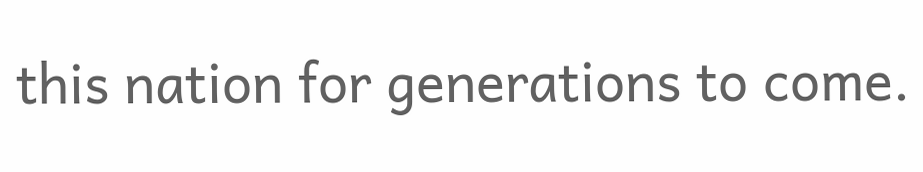this nation for generations to come.